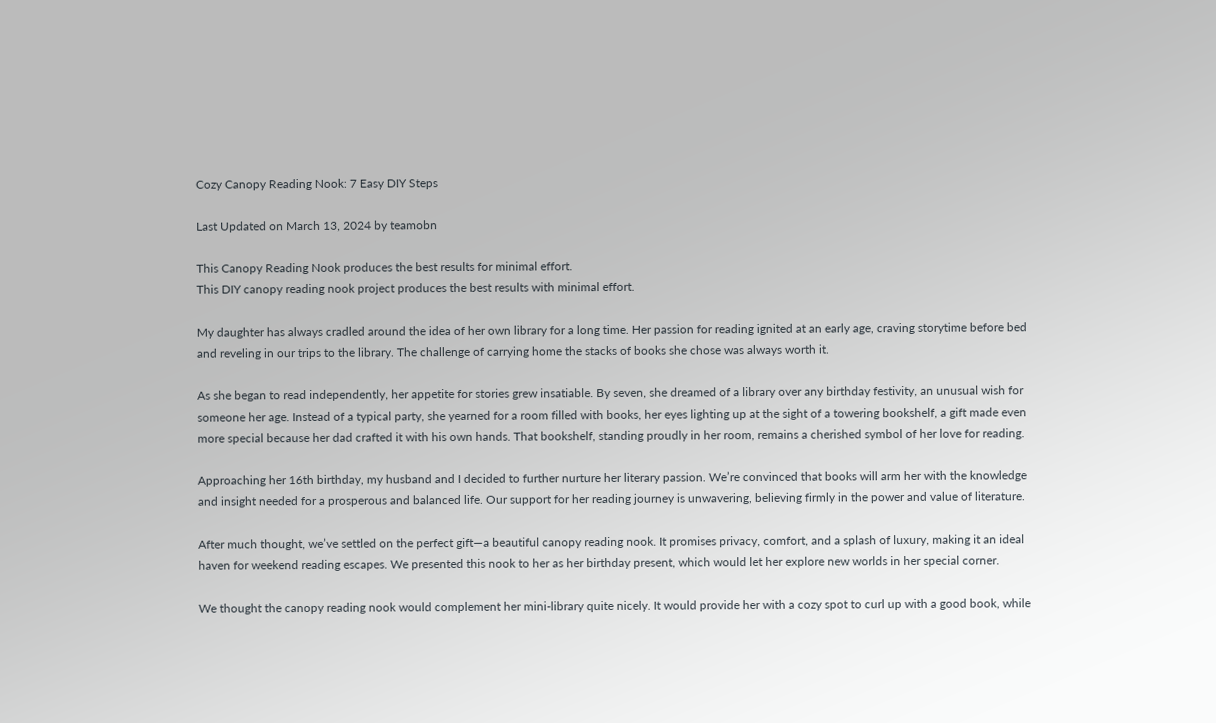Cozy Canopy Reading Nook: 7 Easy DIY Steps

Last Updated on March 13, 2024 by teamobn

This Canopy Reading Nook produces the best results for minimal effort.
This DIY canopy reading nook project produces the best results with minimal effort.

My daughter has always cradled around the idea of her own library for a long time. Her passion for reading ignited at an early age, craving storytime before bed and reveling in our trips to the library. The challenge of carrying home the stacks of books she chose was always worth it.

As she began to read independently, her appetite for stories grew insatiable. By seven, she dreamed of a library over any birthday festivity, an unusual wish for someone her age. Instead of a typical party, she yearned for a room filled with books, her eyes lighting up at the sight of a towering bookshelf, a gift made even more special because her dad crafted it with his own hands. That bookshelf, standing proudly in her room, remains a cherished symbol of her love for reading.

Approaching her 16th birthday, my husband and I decided to further nurture her literary passion. We’re convinced that books will arm her with the knowledge and insight needed for a prosperous and balanced life. Our support for her reading journey is unwavering, believing firmly in the power and value of literature.

After much thought, we’ve settled on the perfect gift—a beautiful canopy reading nook. It promises privacy, comfort, and a splash of luxury, making it an ideal haven for weekend reading escapes. We presented this nook to her as her birthday present, which would let her explore new worlds in her special corner.

We thought the canopy reading nook would complement her mini-library quite nicely. It would provide her with a cozy spot to curl up with a good book, while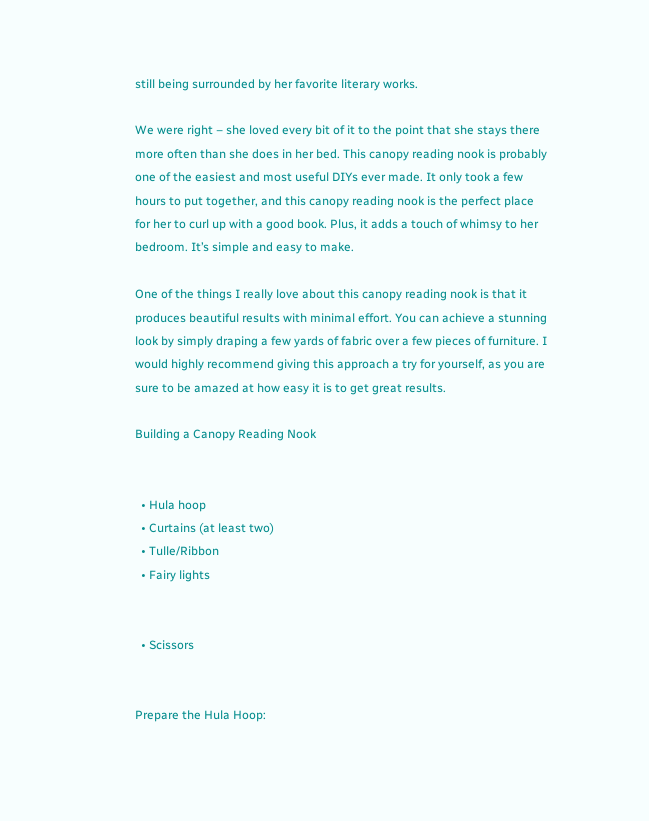still being surrounded by her favorite literary works.

We were right – she loved every bit of it to the point that she stays there more often than she does in her bed. This canopy reading nook is probably one of the easiest and most useful DIYs ever made. It only took a few hours to put together, and this canopy reading nook is the perfect place for her to curl up with a good book. Plus, it adds a touch of whimsy to her bedroom. It’s simple and easy to make.

One of the things I really love about this canopy reading nook is that it produces beautiful results with minimal effort. You can achieve a stunning look by simply draping a few yards of fabric over a few pieces of furniture. I would highly recommend giving this approach a try for yourself, as you are sure to be amazed at how easy it is to get great results.

Building a Canopy Reading Nook


  • Hula hoop
  • Curtains (at least two)
  • Tulle/Ribbon
  • Fairy lights


  • Scissors


Prepare the Hula Hoop: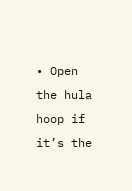• Open the hula hoop if it’s the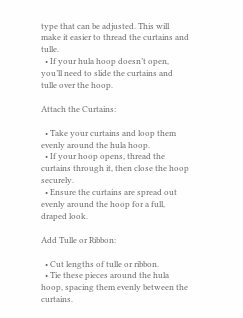type that can be adjusted. This will make it easier to thread the curtains and tulle.
  • If your hula hoop doesn’t open, you’ll need to slide the curtains and tulle over the hoop.

Attach the Curtains:

  • Take your curtains and loop them evenly around the hula hoop.
  • If your hoop opens, thread the curtains through it, then close the hoop securely.
  • Ensure the curtains are spread out evenly around the hoop for a full, draped look.

Add Tulle or Ribbon:

  • Cut lengths of tulle or ribbon.
  • Tie these pieces around the hula hoop, spacing them evenly between the curtains.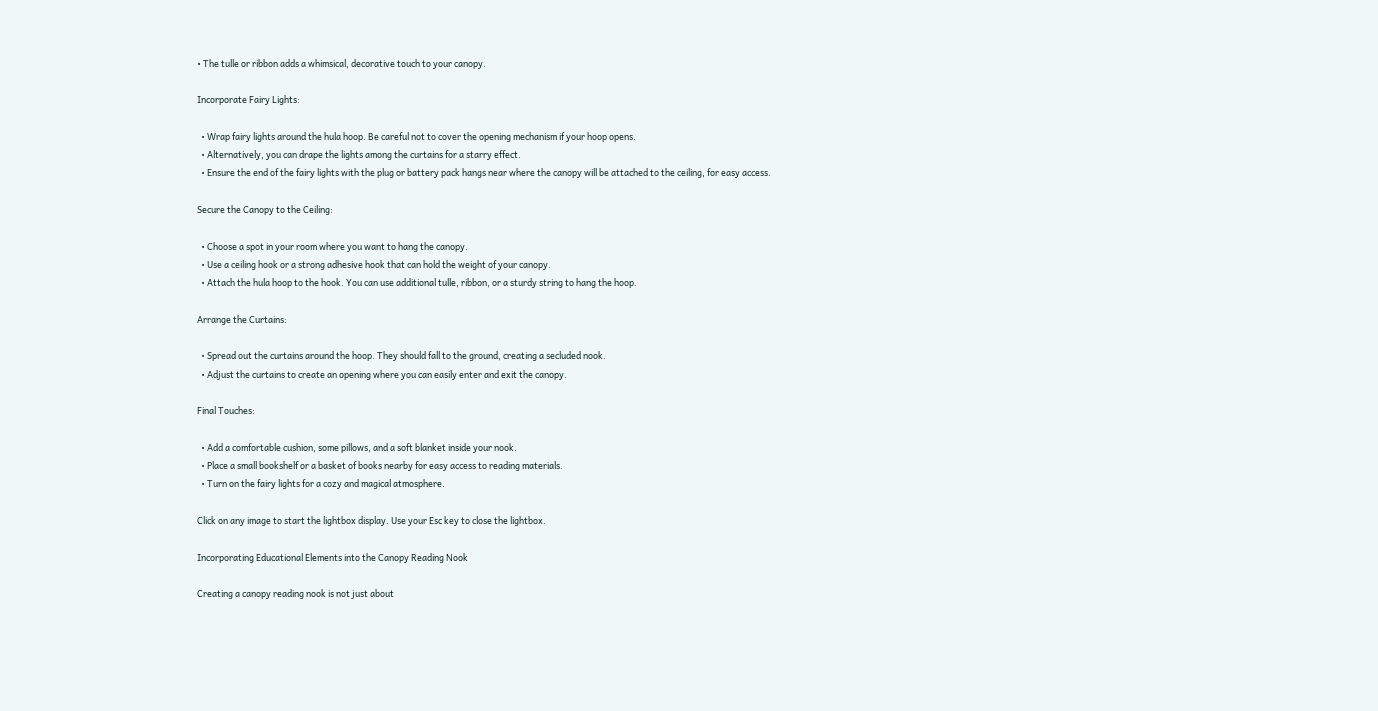• The tulle or ribbon adds a whimsical, decorative touch to your canopy.

Incorporate Fairy Lights:

  • Wrap fairy lights around the hula hoop. Be careful not to cover the opening mechanism if your hoop opens.
  • Alternatively, you can drape the lights among the curtains for a starry effect.
  • Ensure the end of the fairy lights with the plug or battery pack hangs near where the canopy will be attached to the ceiling, for easy access.

Secure the Canopy to the Ceiling:

  • Choose a spot in your room where you want to hang the canopy.
  • Use a ceiling hook or a strong adhesive hook that can hold the weight of your canopy.
  • Attach the hula hoop to the hook. You can use additional tulle, ribbon, or a sturdy string to hang the hoop.

Arrange the Curtains:

  • Spread out the curtains around the hoop. They should fall to the ground, creating a secluded nook.
  • Adjust the curtains to create an opening where you can easily enter and exit the canopy.

Final Touches:

  • Add a comfortable cushion, some pillows, and a soft blanket inside your nook.
  • Place a small bookshelf or a basket of books nearby for easy access to reading materials.
  • Turn on the fairy lights for a cozy and magical atmosphere.

Click on any image to start the lightbox display. Use your Esc key to close the lightbox.

Incorporating Educational Elements into the Canopy Reading Nook

Creating a canopy reading nook is not just about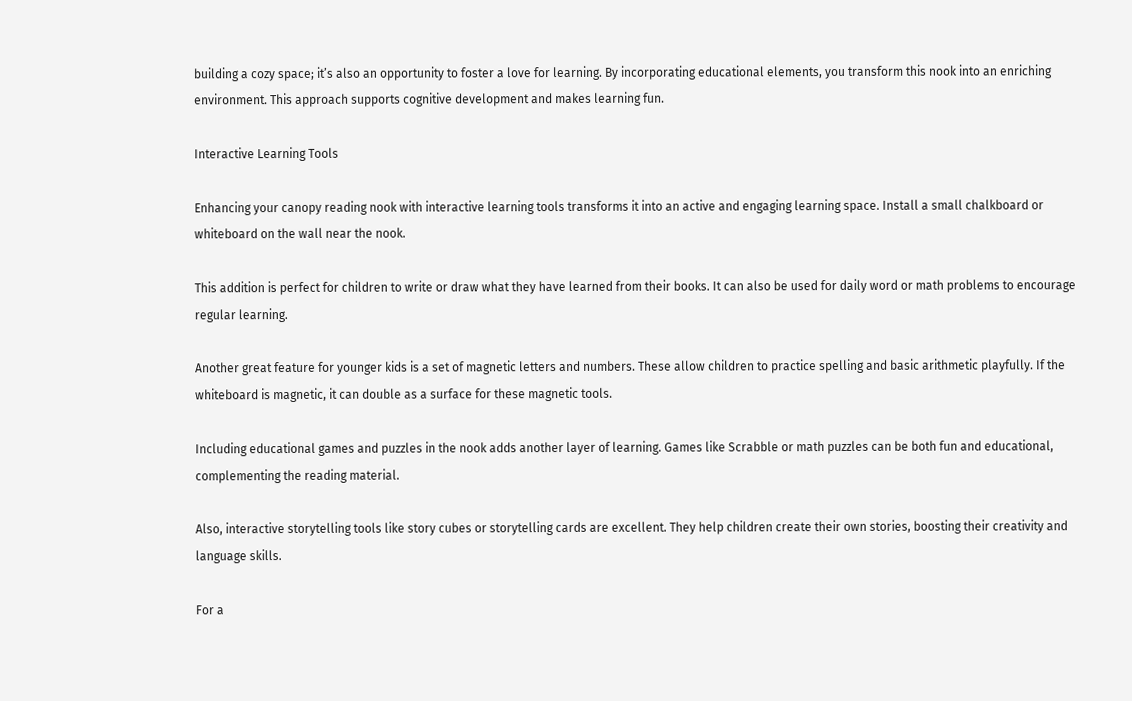building a cozy space; it’s also an opportunity to foster a love for learning. By incorporating educational elements, you transform this nook into an enriching environment. This approach supports cognitive development and makes learning fun.

Interactive Learning Tools

Enhancing your canopy reading nook with interactive learning tools transforms it into an active and engaging learning space. Install a small chalkboard or whiteboard on the wall near the nook.

This addition is perfect for children to write or draw what they have learned from their books. It can also be used for daily word or math problems to encourage regular learning.

Another great feature for younger kids is a set of magnetic letters and numbers. These allow children to practice spelling and basic arithmetic playfully. If the whiteboard is magnetic, it can double as a surface for these magnetic tools.

Including educational games and puzzles in the nook adds another layer of learning. Games like Scrabble or math puzzles can be both fun and educational, complementing the reading material.

Also, interactive storytelling tools like story cubes or storytelling cards are excellent. They help children create their own stories, boosting their creativity and language skills.

For a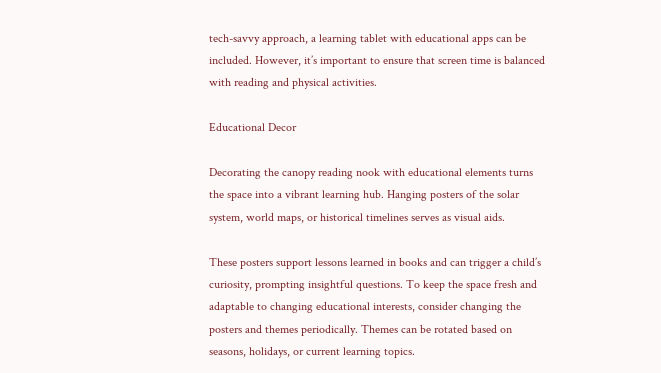tech-savvy approach, a learning tablet with educational apps can be included. However, it’s important to ensure that screen time is balanced with reading and physical activities.

Educational Decor

Decorating the canopy reading nook with educational elements turns the space into a vibrant learning hub. Hanging posters of the solar system, world maps, or historical timelines serves as visual aids.

These posters support lessons learned in books and can trigger a child’s curiosity, prompting insightful questions. To keep the space fresh and adaptable to changing educational interests, consider changing the posters and themes periodically. Themes can be rotated based on seasons, holidays, or current learning topics.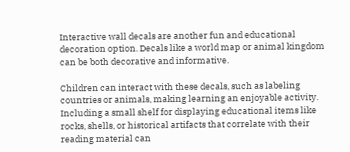Interactive wall decals are another fun and educational decoration option. Decals like a world map or animal kingdom can be both decorative and informative.

Children can interact with these decals, such as labeling countries or animals, making learning an enjoyable activity. Including a small shelf for displaying educational items like rocks, shells, or historical artifacts that correlate with their reading material can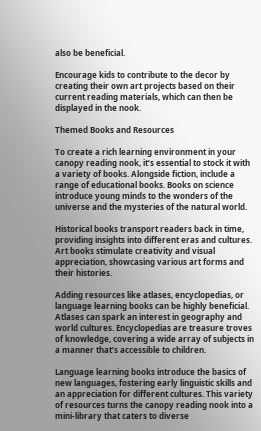also be beneficial.

Encourage kids to contribute to the decor by creating their own art projects based on their current reading materials, which can then be displayed in the nook.

Themed Books and Resources

To create a rich learning environment in your canopy reading nook, it’s essential to stock it with a variety of books. Alongside fiction, include a range of educational books. Books on science introduce young minds to the wonders of the universe and the mysteries of the natural world.

Historical books transport readers back in time, providing insights into different eras and cultures. Art books stimulate creativity and visual appreciation, showcasing various art forms and their histories.

Adding resources like atlases, encyclopedias, or language learning books can be highly beneficial. Atlases can spark an interest in geography and world cultures. Encyclopedias are treasure troves of knowledge, covering a wide array of subjects in a manner that’s accessible to children.

Language learning books introduce the basics of new languages, fostering early linguistic skills and an appreciation for different cultures. This variety of resources turns the canopy reading nook into a mini-library that caters to diverse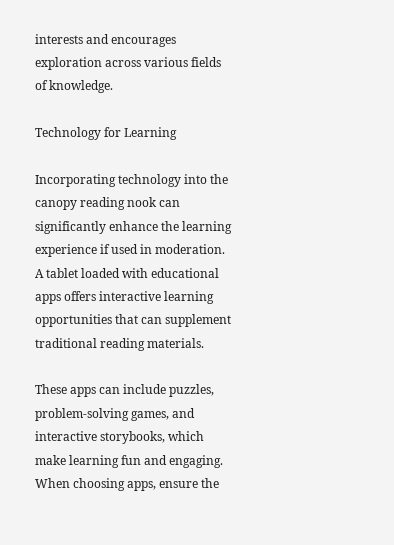interests and encourages exploration across various fields of knowledge.

Technology for Learning

Incorporating technology into the canopy reading nook can significantly enhance the learning experience if used in moderation. A tablet loaded with educational apps offers interactive learning opportunities that can supplement traditional reading materials.

These apps can include puzzles, problem-solving games, and interactive storybooks, which make learning fun and engaging. When choosing apps, ensure the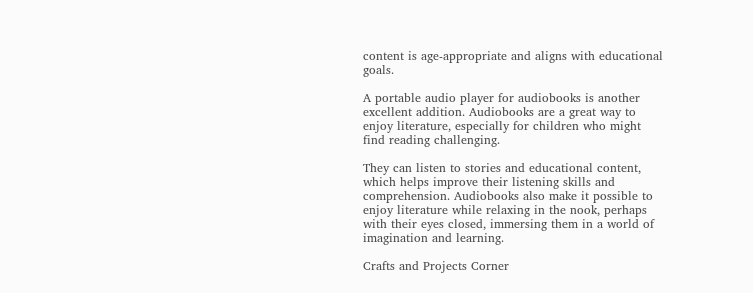content is age-appropriate and aligns with educational goals.

A portable audio player for audiobooks is another excellent addition. Audiobooks are a great way to enjoy literature, especially for children who might find reading challenging.

They can listen to stories and educational content, which helps improve their listening skills and comprehension. Audiobooks also make it possible to enjoy literature while relaxing in the nook, perhaps with their eyes closed, immersing them in a world of imagination and learning.

Crafts and Projects Corner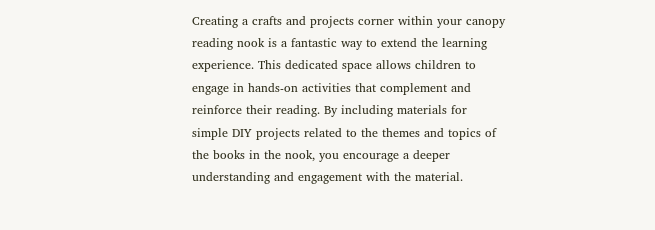Creating a crafts and projects corner within your canopy reading nook is a fantastic way to extend the learning experience. This dedicated space allows children to engage in hands-on activities that complement and reinforce their reading. By including materials for simple DIY projects related to the themes and topics of the books in the nook, you encourage a deeper understanding and engagement with the material.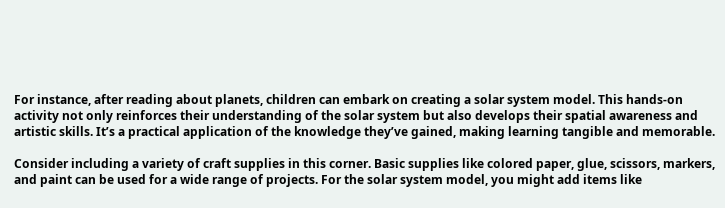For instance, after reading about planets, children can embark on creating a solar system model. This hands-on activity not only reinforces their understanding of the solar system but also develops their spatial awareness and artistic skills. It’s a practical application of the knowledge they’ve gained, making learning tangible and memorable.

Consider including a variety of craft supplies in this corner. Basic supplies like colored paper, glue, scissors, markers, and paint can be used for a wide range of projects. For the solar system model, you might add items like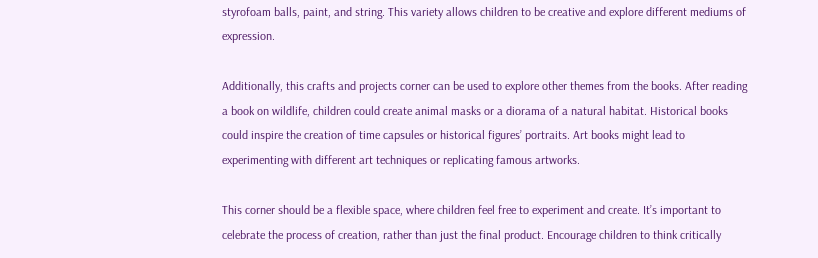styrofoam balls, paint, and string. This variety allows children to be creative and explore different mediums of expression.

Additionally, this crafts and projects corner can be used to explore other themes from the books. After reading a book on wildlife, children could create animal masks or a diorama of a natural habitat. Historical books could inspire the creation of time capsules or historical figures’ portraits. Art books might lead to experimenting with different art techniques or replicating famous artworks.

This corner should be a flexible space, where children feel free to experiment and create. It’s important to celebrate the process of creation, rather than just the final product. Encourage children to think critically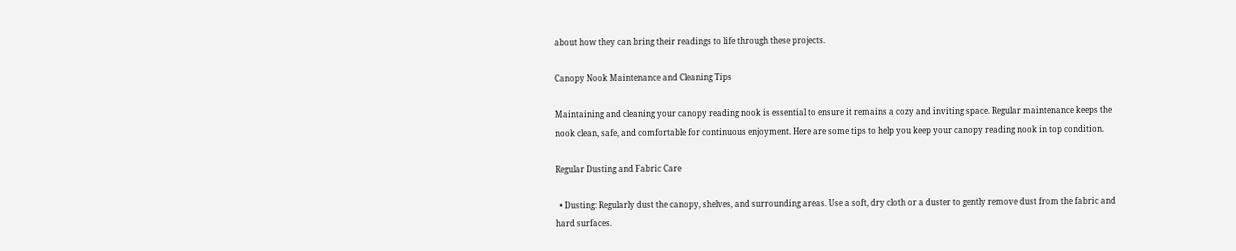about how they can bring their readings to life through these projects.

Canopy Nook Maintenance and Cleaning Tips

Maintaining and cleaning your canopy reading nook is essential to ensure it remains a cozy and inviting space. Regular maintenance keeps the nook clean, safe, and comfortable for continuous enjoyment. Here are some tips to help you keep your canopy reading nook in top condition.

Regular Dusting and Fabric Care

  • Dusting: Regularly dust the canopy, shelves, and surrounding areas. Use a soft, dry cloth or a duster to gently remove dust from the fabric and hard surfaces.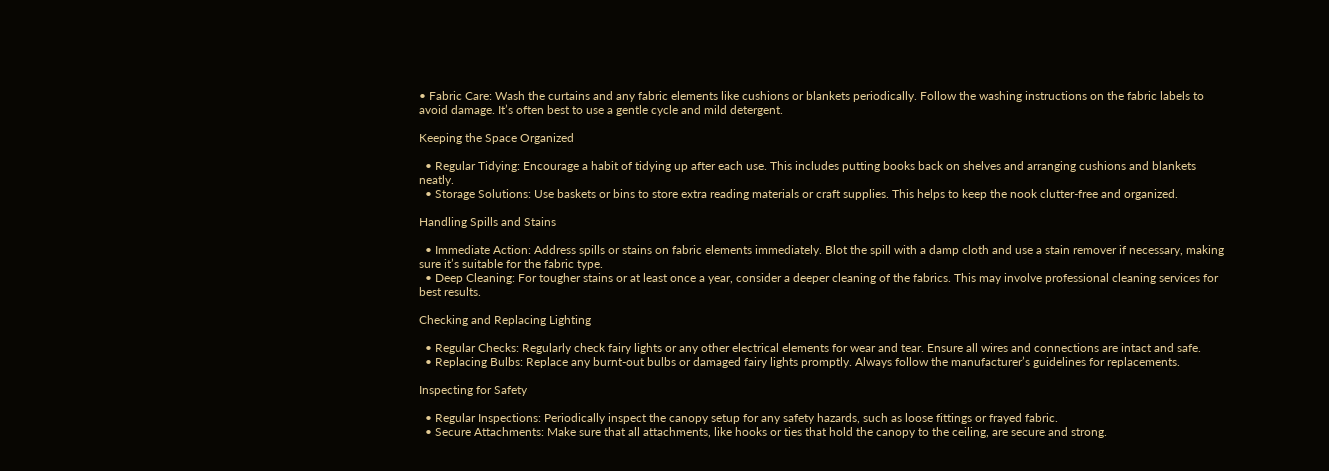• Fabric Care: Wash the curtains and any fabric elements like cushions or blankets periodically. Follow the washing instructions on the fabric labels to avoid damage. It’s often best to use a gentle cycle and mild detergent.

Keeping the Space Organized

  • Regular Tidying: Encourage a habit of tidying up after each use. This includes putting books back on shelves and arranging cushions and blankets neatly.
  • Storage Solutions: Use baskets or bins to store extra reading materials or craft supplies. This helps to keep the nook clutter-free and organized.

Handling Spills and Stains

  • Immediate Action: Address spills or stains on fabric elements immediately. Blot the spill with a damp cloth and use a stain remover if necessary, making sure it’s suitable for the fabric type.
  • Deep Cleaning: For tougher stains or at least once a year, consider a deeper cleaning of the fabrics. This may involve professional cleaning services for best results.

Checking and Replacing Lighting

  • Regular Checks: Regularly check fairy lights or any other electrical elements for wear and tear. Ensure all wires and connections are intact and safe.
  • Replacing Bulbs: Replace any burnt-out bulbs or damaged fairy lights promptly. Always follow the manufacturer’s guidelines for replacements.

Inspecting for Safety

  • Regular Inspections: Periodically inspect the canopy setup for any safety hazards, such as loose fittings or frayed fabric.
  • Secure Attachments: Make sure that all attachments, like hooks or ties that hold the canopy to the ceiling, are secure and strong.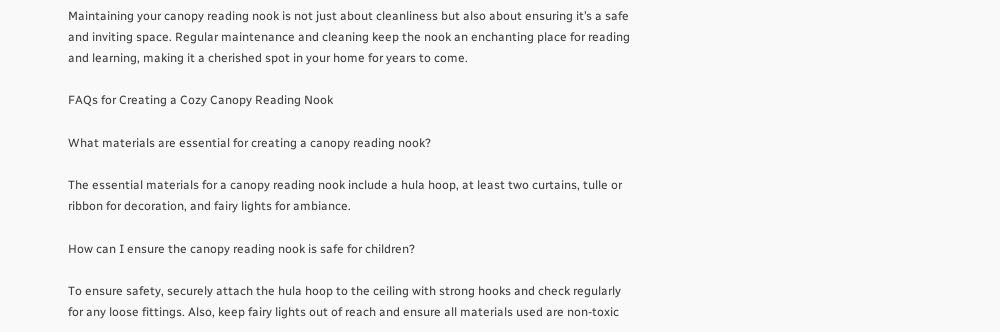Maintaining your canopy reading nook is not just about cleanliness but also about ensuring it’s a safe and inviting space. Regular maintenance and cleaning keep the nook an enchanting place for reading and learning, making it a cherished spot in your home for years to come.

FAQs for Creating a Cozy Canopy Reading Nook

What materials are essential for creating a canopy reading nook?

The essential materials for a canopy reading nook include a hula hoop, at least two curtains, tulle or ribbon for decoration, and fairy lights for ambiance.

How can I ensure the canopy reading nook is safe for children?

To ensure safety, securely attach the hula hoop to the ceiling with strong hooks and check regularly for any loose fittings. Also, keep fairy lights out of reach and ensure all materials used are non-toxic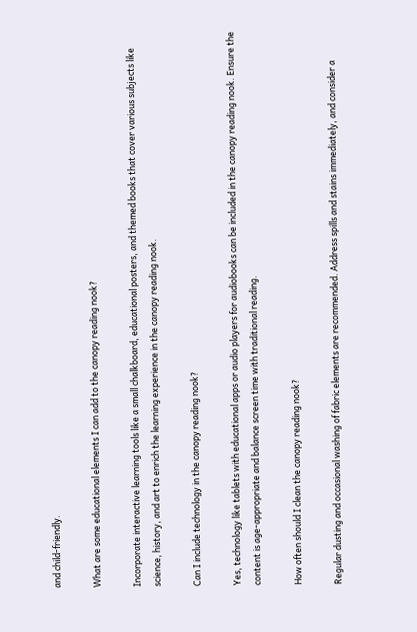and child-friendly.

What are some educational elements I can add to the canopy reading nook?

Incorporate interactive learning tools like a small chalkboard, educational posters, and themed books that cover various subjects like science, history, and art to enrich the learning experience in the canopy reading nook.

Can I include technology in the canopy reading nook?

Yes, technology like tablets with educational apps or audio players for audiobooks can be included in the canopy reading nook. Ensure the content is age-appropriate and balance screen time with traditional reading.

How often should I clean the canopy reading nook?

Regular dusting and occasional washing of fabric elements are recommended. Address spills and stains immediately, and consider a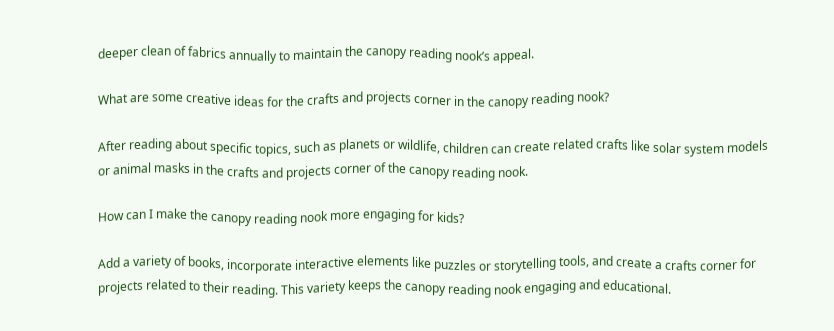deeper clean of fabrics annually to maintain the canopy reading nook’s appeal.

What are some creative ideas for the crafts and projects corner in the canopy reading nook?

After reading about specific topics, such as planets or wildlife, children can create related crafts like solar system models or animal masks in the crafts and projects corner of the canopy reading nook.

How can I make the canopy reading nook more engaging for kids?

Add a variety of books, incorporate interactive elements like puzzles or storytelling tools, and create a crafts corner for projects related to their reading. This variety keeps the canopy reading nook engaging and educational.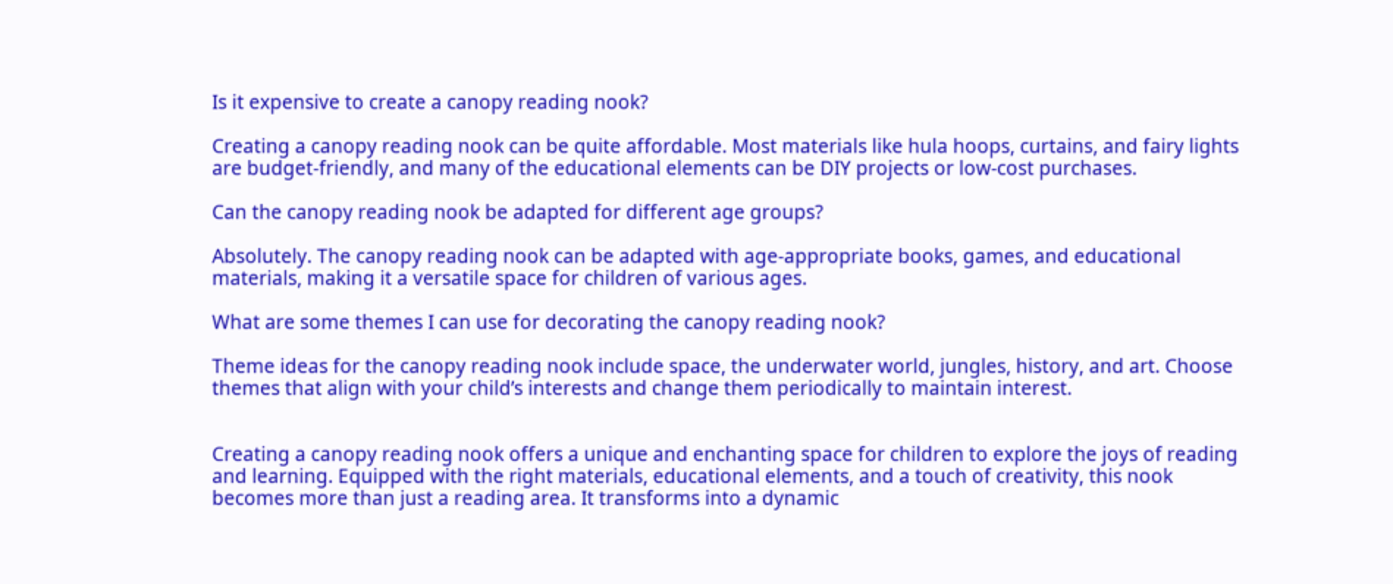Is it expensive to create a canopy reading nook?

Creating a canopy reading nook can be quite affordable. Most materials like hula hoops, curtains, and fairy lights are budget-friendly, and many of the educational elements can be DIY projects or low-cost purchases.

Can the canopy reading nook be adapted for different age groups?

Absolutely. The canopy reading nook can be adapted with age-appropriate books, games, and educational materials, making it a versatile space for children of various ages.

What are some themes I can use for decorating the canopy reading nook?

Theme ideas for the canopy reading nook include space, the underwater world, jungles, history, and art. Choose themes that align with your child’s interests and change them periodically to maintain interest.


Creating a canopy reading nook offers a unique and enchanting space for children to explore the joys of reading and learning. Equipped with the right materials, educational elements, and a touch of creativity, this nook becomes more than just a reading area. It transforms into a dynamic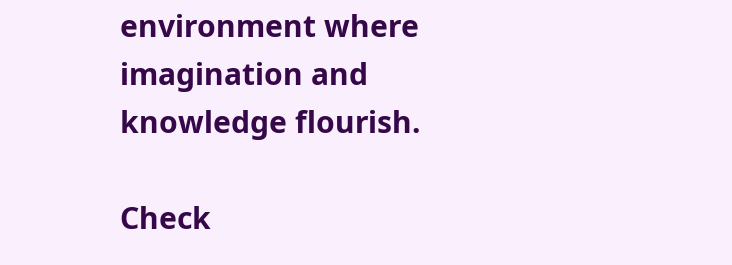environment where imagination and knowledge flourish.

Check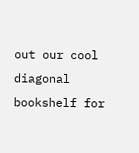out our cool diagonal bookshelf for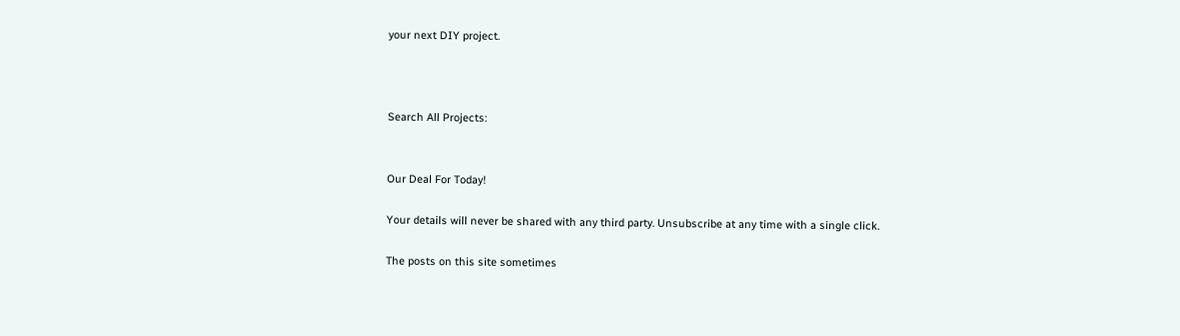your next DIY project.



Search All Projects:


Our Deal For Today!

Your details will never be shared with any third party. Unsubscribe at any time with a single click.

The posts on this site sometimes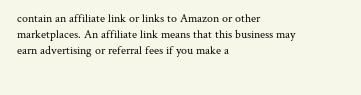contain an affiliate link or links to Amazon or other marketplaces. An affiliate link means that this business may earn advertising or referral fees if you make a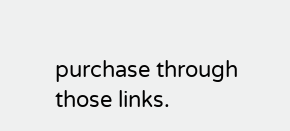purchase through those links.